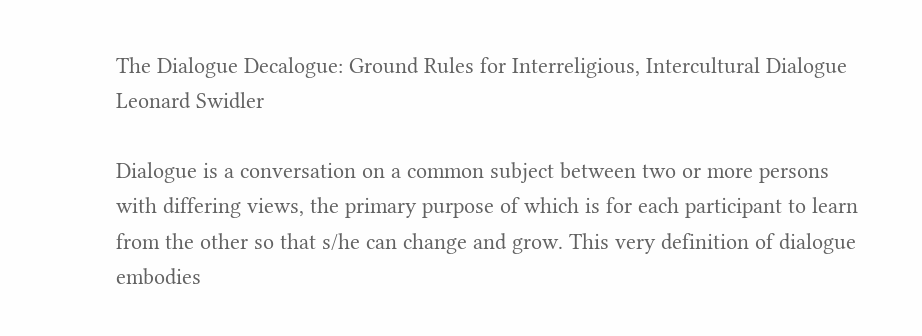The Dialogue Decalogue: Ground Rules for Interreligious, Intercultural Dialogue
Leonard Swidler

Dialogue is a conversation on a common subject between two or more persons with differing views, the primary purpose of which is for each participant to learn from the other so that s/he can change and grow. This very definition of dialogue embodies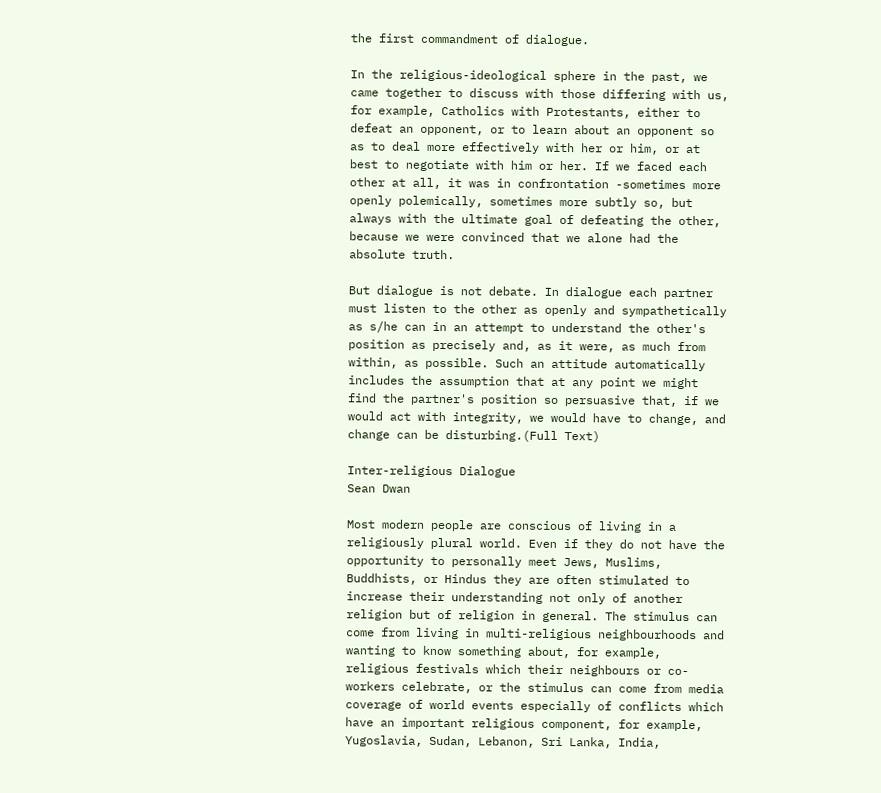the first commandment of dialogue.

In the religious-ideological sphere in the past, we came together to discuss with those differing with us, for example, Catholics with Protestants, either to defeat an opponent, or to learn about an opponent so as to deal more effectively with her or him, or at best to negotiate with him or her. If we faced each other at all, it was in confrontation -sometimes more openly polemically, sometimes more subtly so, but always with the ultimate goal of defeating the other, because we were convinced that we alone had the absolute truth.

But dialogue is not debate. In dialogue each partner must listen to the other as openly and sympathetically as s/he can in an attempt to understand the other's position as precisely and, as it were, as much from within, as possible. Such an attitude automatically includes the assumption that at any point we might find the partner's position so persuasive that, if we would act with integrity, we would have to change, and change can be disturbing.(Full Text)

Inter-religious Dialogue
Sean Dwan

Most modern people are conscious of living in a religiously plural world. Even if they do not have the opportunity to personally meet Jews, Muslims, Buddhists, or Hindus they are often stimulated to increase their understanding not only of another religion but of religion in general. The stimulus can come from living in multi-religious neighbourhoods and wanting to know something about, for example, religious festivals which their neighbours or co-workers celebrate, or the stimulus can come from media coverage of world events especially of conflicts which have an important religious component, for example, Yugoslavia, Sudan, Lebanon, Sri Lanka, India,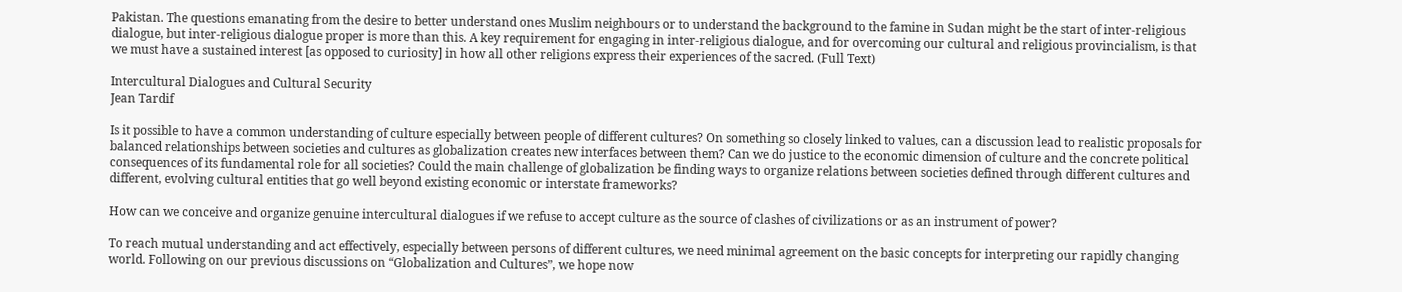Pakistan. The questions emanating from the desire to better understand ones Muslim neighbours or to understand the background to the famine in Sudan might be the start of inter-religious dialogue, but inter-religious dialogue proper is more than this. A key requirement for engaging in inter-religious dialogue, and for overcoming our cultural and religious provincialism, is that we must have a sustained interest [as opposed to curiosity] in how all other religions express their experiences of the sacred. (Full Text)

Intercultural Dialogues and Cultural Security
Jean Tardif

Is it possible to have a common understanding of culture especially between people of different cultures? On something so closely linked to values, can a discussion lead to realistic proposals for balanced relationships between societies and cultures as globalization creates new interfaces between them? Can we do justice to the economic dimension of culture and the concrete political consequences of its fundamental role for all societies? Could the main challenge of globalization be finding ways to organize relations between societies defined through different cultures and different, evolving cultural entities that go well beyond existing economic or interstate frameworks?

How can we conceive and organize genuine intercultural dialogues if we refuse to accept culture as the source of clashes of civilizations or as an instrument of power?

To reach mutual understanding and act effectively, especially between persons of different cultures, we need minimal agreement on the basic concepts for interpreting our rapidly changing world. Following on our previous discussions on “Globalization and Cultures”, we hope now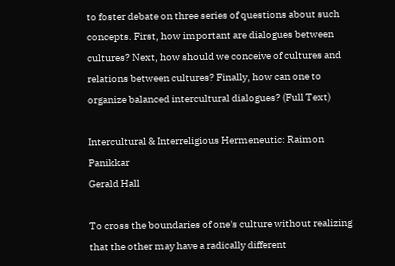to foster debate on three series of questions about such concepts. First, how important are dialogues between cultures? Next, how should we conceive of cultures and relations between cultures? Finally, how can one to organize balanced intercultural dialogues? (Full Text)

Intercultural & Interreligious Hermeneutic: Raimon Panikkar
Gerald Hall

To cross the boundaries of one's culture without realizing that the other may have a radically different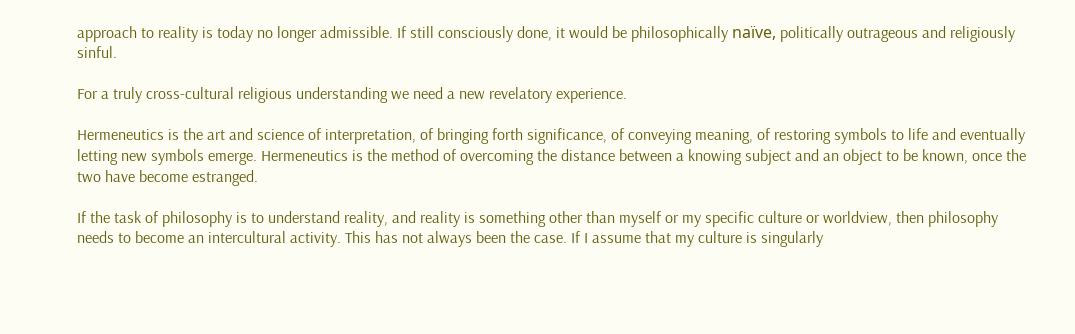approach to reality is today no longer admissible. If still consciously done, it would be philosophically naïve, politically outrageous and religiously sinful.

For a truly cross-cultural religious understanding we need a new revelatory experience.

Hermeneutics is the art and science of interpretation, of bringing forth significance, of conveying meaning, of restoring symbols to life and eventually letting new symbols emerge. Hermeneutics is the method of overcoming the distance between a knowing subject and an object to be known, once the two have become estranged.

If the task of philosophy is to understand reality, and reality is something other than myself or my specific culture or worldview, then philosophy needs to become an intercultural activity. This has not always been the case. If I assume that my culture is singularly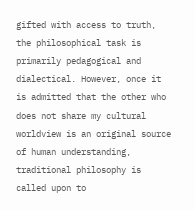gifted with access to truth, the philosophical task is primarily pedagogical and dialectical. However, once it is admitted that the other who does not share my cultural worldview is an original source of human understanding, traditional philosophy is called upon to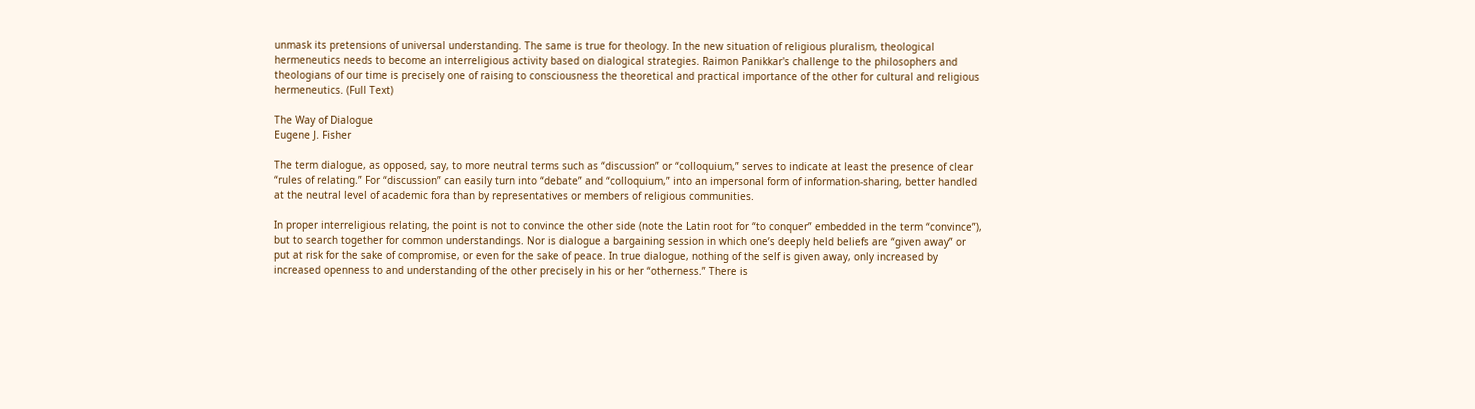unmask its pretensions of universal understanding. The same is true for theology. In the new situation of religious pluralism, theological hermeneutics needs to become an interreligious activity based on dialogical strategies. Raimon Panikkar's challenge to the philosophers and theologians of our time is precisely one of raising to consciousness the theoretical and practical importance of the other for cultural and religious hermeneutics. (Full Text)

The Way of Dialogue
Eugene J. Fisher

The term dialogue, as opposed, say, to more neutral terms such as “discussion” or “colloquium,” serves to indicate at least the presence of clear “rules of relating.” For “discussion” can easily turn into “debate” and “colloquium,” into an impersonal form of information-sharing, better handled at the neutral level of academic fora than by representatives or members of religious communities.

In proper interreligious relating, the point is not to convince the other side (note the Latin root for “to conquer” embedded in the term “convince”), but to search together for common understandings. Nor is dialogue a bargaining session in which one’s deeply held beliefs are “given away” or put at risk for the sake of compromise, or even for the sake of peace. In true dialogue, nothing of the self is given away, only increased by increased openness to and understanding of the other precisely in his or her “otherness.” There is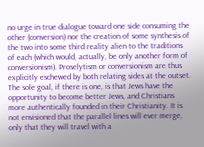no urge in true dialogue toward one side consuming the other (conversion) nor the creation of some synthesis of the two into some third reality alien to the traditions of each (which would, actually, be only another form of conversionism). Proselytism or conversionism are thus explicitly eschewed by both relating sides at the outset. The sole goal, if there is one, is that Jews have the opportunity to become better Jews, and Christians more authentically founded in their Christianity. It is not envisioned that the parallel lines will ever merge, only that they will travel with a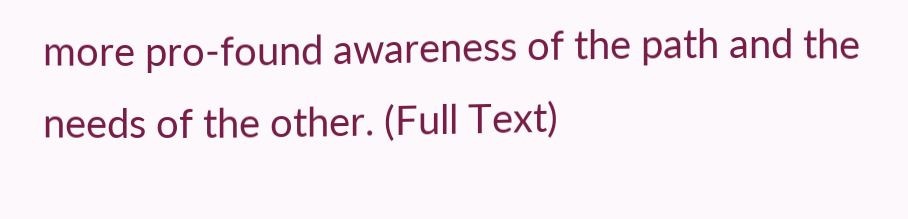more pro-found awareness of the path and the needs of the other. (Full Text)